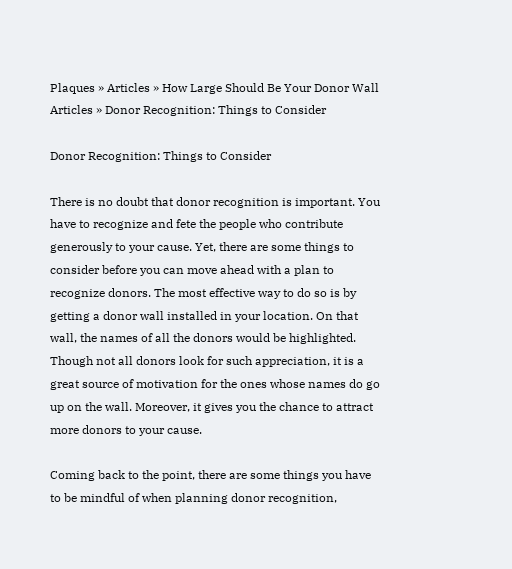Plaques » Articles » How Large Should Be Your Donor Wall Articles » Donor Recognition: Things to Consider

Donor Recognition: Things to Consider

There is no doubt that donor recognition is important. You have to recognize and fete the people who contribute generously to your cause. Yet, there are some things to consider before you can move ahead with a plan to recognize donors. The most effective way to do so is by getting a donor wall installed in your location. On that wall, the names of all the donors would be highlighted. Though not all donors look for such appreciation, it is a great source of motivation for the ones whose names do go up on the wall. Moreover, it gives you the chance to attract more donors to your cause.

Coming back to the point, there are some things you have to be mindful of when planning donor recognition,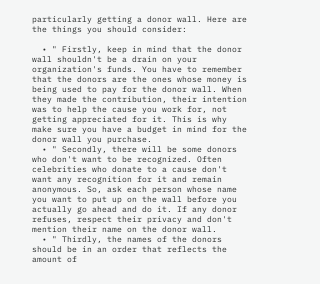particularly getting a donor wall. Here are the things you should consider:

  • " Firstly, keep in mind that the donor wall shouldn't be a drain on your organization's funds. You have to remember that the donors are the ones whose money is being used to pay for the donor wall. When they made the contribution, their intention was to help the cause you work for, not getting appreciated for it. This is why make sure you have a budget in mind for the donor wall you purchase.
  • " Secondly, there will be some donors who don't want to be recognized. Often celebrities who donate to a cause don't want any recognition for it and remain anonymous. So, ask each person whose name you want to put up on the wall before you actually go ahead and do it. If any donor refuses, respect their privacy and don't mention their name on the donor wall.
  • " Thirdly, the names of the donors should be in an order that reflects the amount of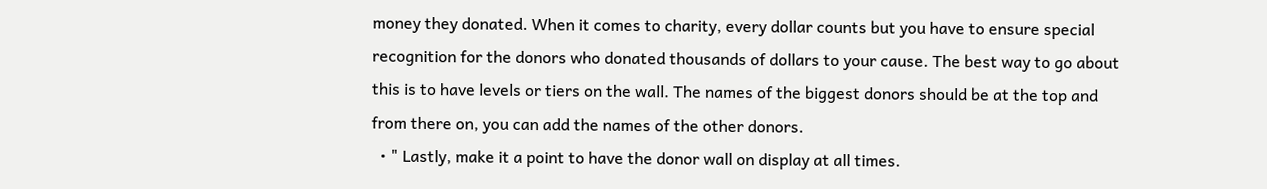money they donated. When it comes to charity, every dollar counts but you have to ensure special recognition for the donors who donated thousands of dollars to your cause. The best way to go about this is to have levels or tiers on the wall. The names of the biggest donors should be at the top and from there on, you can add the names of the other donors.
  • " Lastly, make it a point to have the donor wall on display at all times.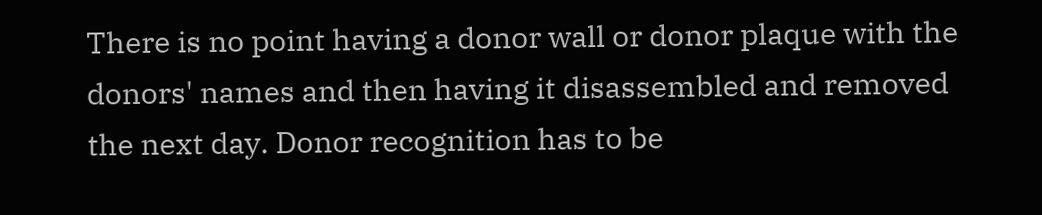There is no point having a donor wall or donor plaque with the donors' names and then having it disassembled and removed the next day. Donor recognition has to be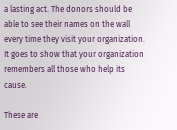a lasting act. The donors should be able to see their names on the wall every time they visit your organization. It goes to show that your organization remembers all those who help its cause.

These are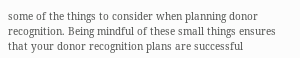some of the things to consider when planning donor recognition. Being mindful of these small things ensures that your donor recognition plans are successful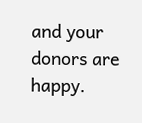and your donors are happy.